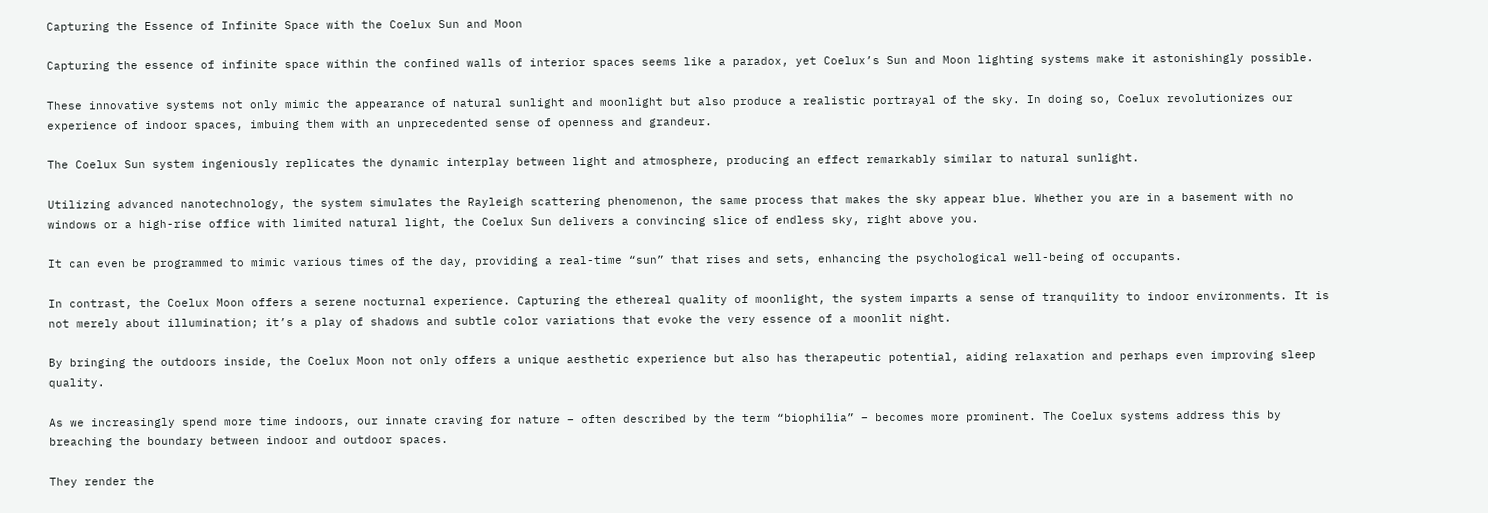Capturing the Essence of Infinite Space with the Coelux Sun and Moon

Capturing the essence of infinite space within the confined walls of interior spaces seems like a paradox, yet Coelux’s Sun and Moon lighting systems make it astonishingly possible.

These innovative systems not only mimic the appearance of natural sunlight and moonlight but also produce a realistic portrayal of the sky. In doing so, Coelux revolutionizes our experience of indoor spaces, imbuing them with an unprecedented sense of openness and grandeur.

The Coelux Sun system ingeniously replicates the dynamic interplay between light and atmosphere, producing an effect remarkably similar to natural sunlight.

Utilizing advanced nanotechnology, the system simulates the Rayleigh scattering phenomenon, the same process that makes the sky appear blue. Whether you are in a basement with no windows or a high-rise office with limited natural light, the Coelux Sun delivers a convincing slice of endless sky, right above you.

It can even be programmed to mimic various times of the day, providing a real-time “sun” that rises and sets, enhancing the psychological well-being of occupants.

In contrast, the Coelux Moon offers a serene nocturnal experience. Capturing the ethereal quality of moonlight, the system imparts a sense of tranquility to indoor environments. It is not merely about illumination; it’s a play of shadows and subtle color variations that evoke the very essence of a moonlit night.

By bringing the outdoors inside, the Coelux Moon not only offers a unique aesthetic experience but also has therapeutic potential, aiding relaxation and perhaps even improving sleep quality.

As we increasingly spend more time indoors, our innate craving for nature – often described by the term “biophilia” – becomes more prominent. The Coelux systems address this by breaching the boundary between indoor and outdoor spaces.

They render the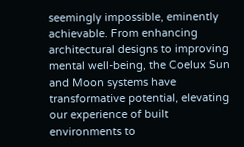seemingly impossible, eminently achievable. From enhancing architectural designs to improving mental well-being, the Coelux Sun and Moon systems have transformative potential, elevating our experience of built environments to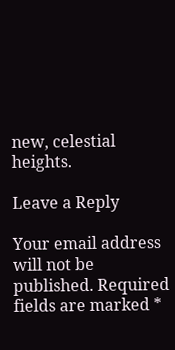new, celestial heights.

Leave a Reply

Your email address will not be published. Required fields are marked *